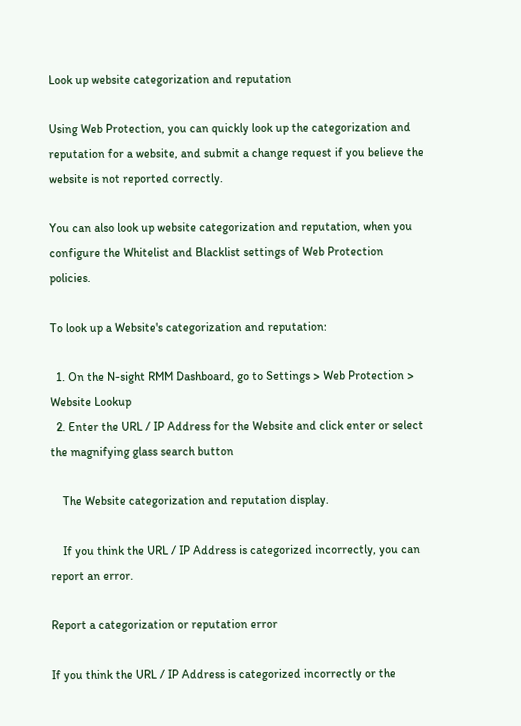Look up website categorization and reputation

Using Web Protection, you can quickly look up the categorization and reputation for a website, and submit a change request if you believe the website is not reported correctly.

You can also look up website categorization and reputation, when you configure the Whitelist and Blacklist settings of Web Protection policies.

To look up a Website's categorization and reputation:

  1. On the N-sight RMM Dashboard, go to Settings > Web Protection > Website Lookup
  2. Enter the URL / IP Address for the Website and click enter or select the magnifying glass search button

    The Website categorization and reputation display.

    If you think the URL / IP Address is categorized incorrectly, you can report an error.

Report a categorization or reputation error

If you think the URL / IP Address is categorized incorrectly or the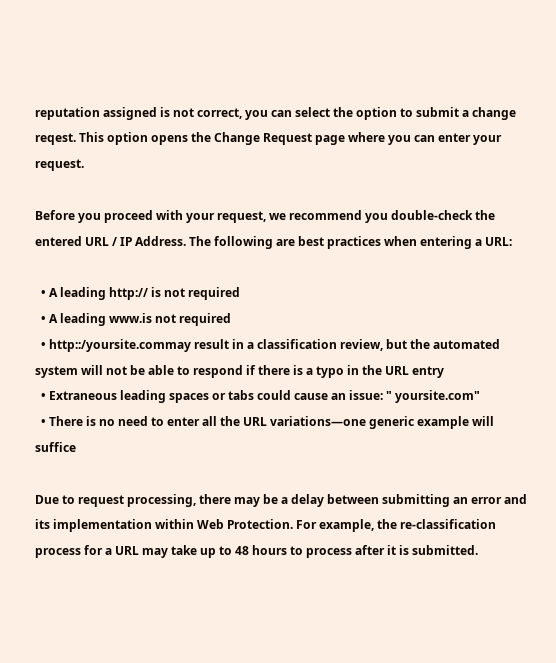reputation assigned is not correct, you can select the option to submit a change reqest. This option opens the Change Request page where you can enter your request.

Before you proceed with your request, we recommend you double-check the entered URL / IP Address. The following are best practices when entering a URL:

  • A leading http:// is not required
  • A leading www.is not required
  • http::/yoursite.commay result in a classification review, but the automated system will not be able to respond if there is a typo in the URL entry
  • Extraneous leading spaces or tabs could cause an issue: " yoursite.com"
  • There is no need to enter all the URL variations—one generic example will suffice

Due to request processing, there may be a delay between submitting an error and its implementation within Web Protection. For example, the re-classification process for a URL may take up to 48 hours to process after it is submitted.